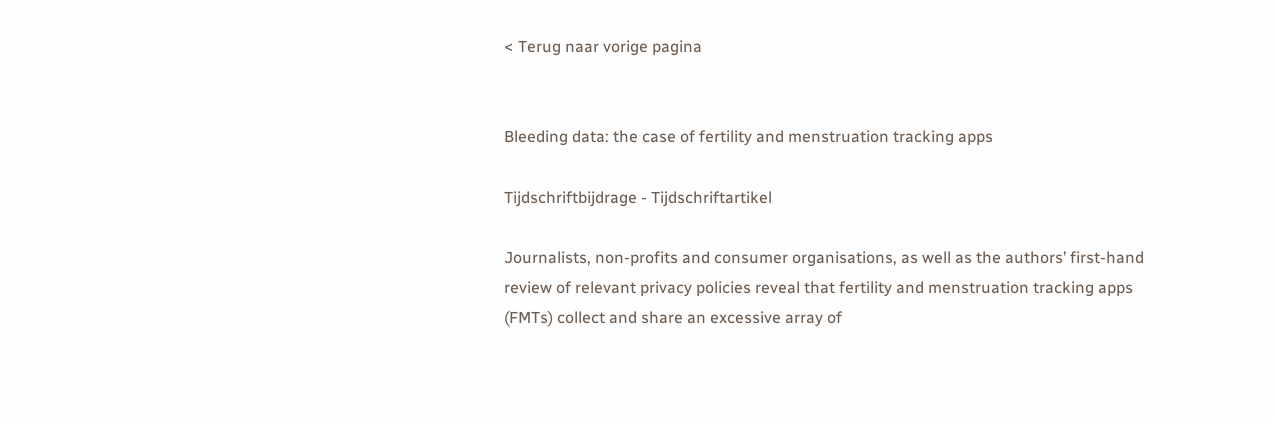< Terug naar vorige pagina


Bleeding data: the case of fertility and menstruation tracking apps

Tijdschriftbijdrage - Tijdschriftartikel

Journalists, non-profits and consumer organisations, as well as the authors’ first-hand review of relevant privacy policies reveal that fertility and menstruation tracking apps (FMTs) collect and share an excessive array of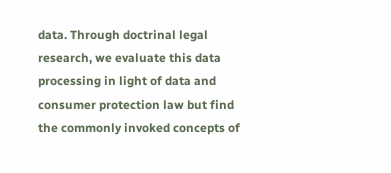data. Through doctrinal legal research, we evaluate this data processing in light of data and consumer protection law but find the commonly invoked concepts of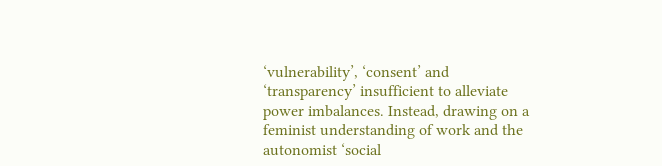‘vulnerability’, ‘consent’ and ‘transparency’ insufficient to alleviate power imbalances. Instead, drawing on a feminist understanding of work and the autonomist ‘social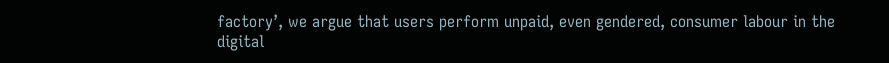factory’, we argue that users perform unpaid, even gendered, consumer labour in the digital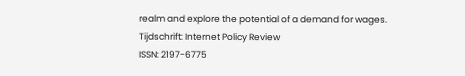realm and explore the potential of a demand for wages.
Tijdschrift: Internet Policy Review
ISSN: 2197-6775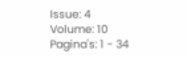Issue: 4
Volume: 10
Pagina's: 1 - 34